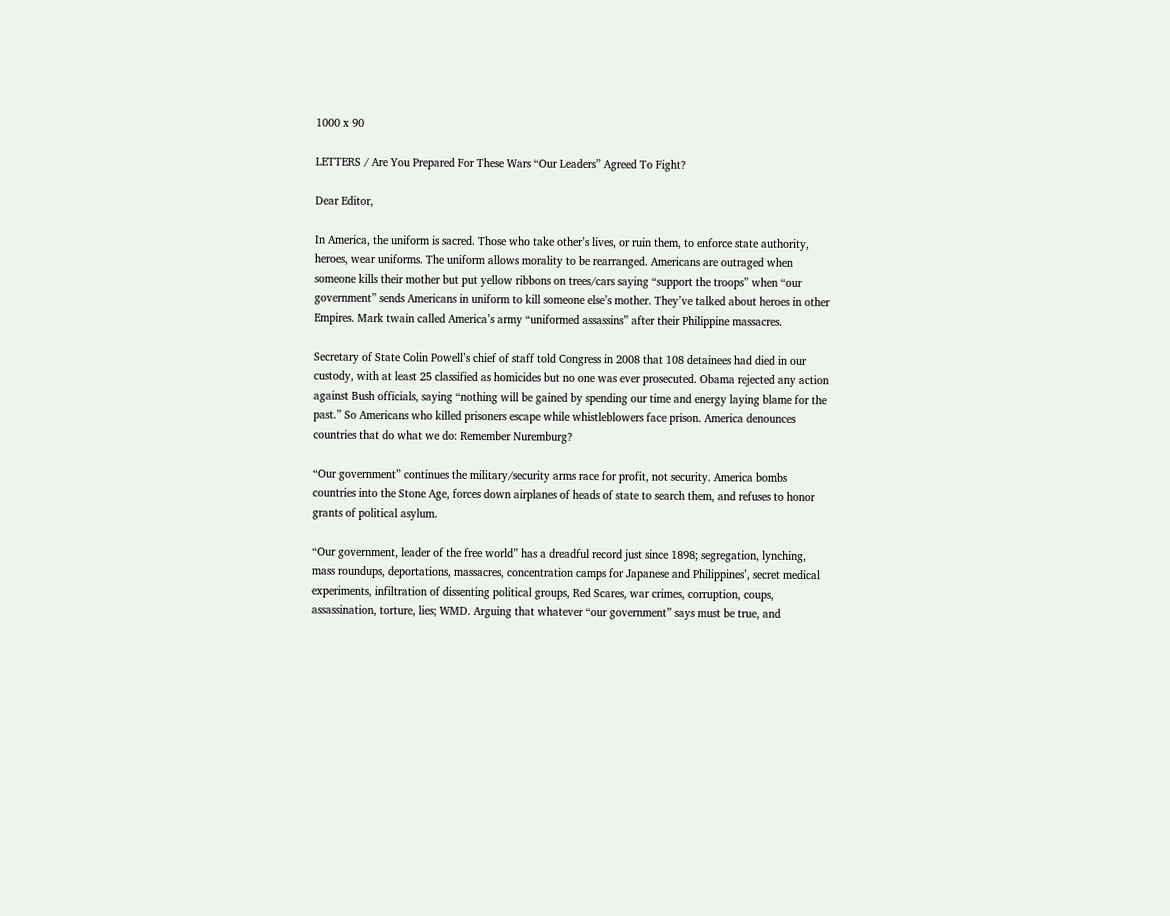1000 x 90

LETTERS / Are You Prepared For These Wars “Our Leaders” Agreed To Fight?

Dear Editor,

In America, the uniform is sacred. Those who take other’s lives, or ruin them, to enforce state authority, heroes, wear uniforms. The uniform allows morality to be rearranged. Americans are outraged when someone kills their mother but put yellow ribbons on trees/cars saying “support the troops” when “our government” sends Americans in uniform to kill someone else’s mother. They’ve talked about heroes in other Empires. Mark twain called America’s army “uniformed assassins” after their Philippine massacres.

Secretary of State Colin Powell’s chief of staff told Congress in 2008 that 108 detainees had died in our custody, with at least 25 classified as homicides but no one was ever prosecuted. Obama rejected any action against Bush officials, saying “nothing will be gained by spending our time and energy laying blame for the past.” So Americans who killed prisoners escape while whistleblowers face prison. America denounces countries that do what we do: Remember Nuremburg?

“Our government” continues the military/security arms race for profit, not security. America bombs countries into the Stone Age, forces down airplanes of heads of state to search them, and refuses to honor grants of political asylum.

“Our government, leader of the free world” has a dreadful record just since 1898; segregation, lynching, mass roundups, deportations, massacres, concentration camps for Japanese and Philippines’, secret medical experiments, infiltration of dissenting political groups, Red Scares, war crimes, corruption, coups, assassination, torture, lies; WMD. Arguing that whatever “our government” says must be true, and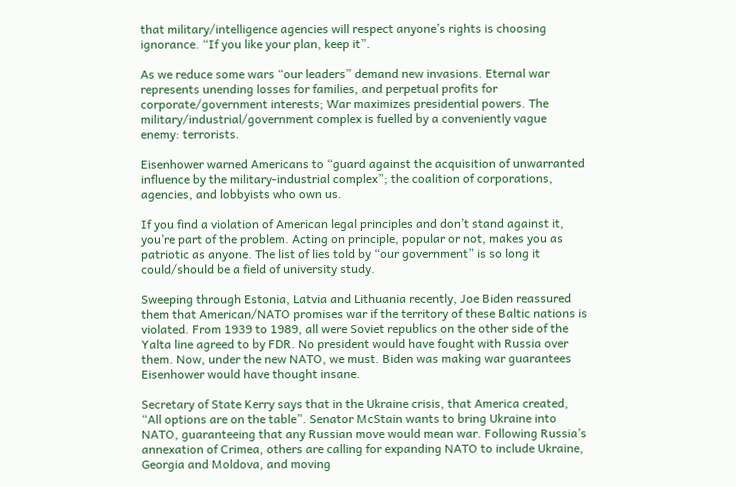that military/intelligence agencies will respect anyone’s rights is choosing ignorance. “If you like your plan, keep it”.

As we reduce some wars “our leaders” demand new invasions. Eternal war represents unending losses for families, and perpetual profits for corporate/government interests; War maximizes presidential powers. The military/industrial/government complex is fuelled by a conveniently vague enemy: terrorists.

Eisenhower warned Americans to “guard against the acquisition of unwarranted influence by the military-industrial complex”; the coalition of corporations, agencies, and lobbyists who own us.

If you find a violation of American legal principles and don’t stand against it, you’re part of the problem. Acting on principle, popular or not, makes you as patriotic as anyone. The list of lies told by “our government” is so long it could/should be a field of university study.

Sweeping through Estonia, Latvia and Lithuania recently, Joe Biden reassured them that American/NATO promises war if the territory of these Baltic nations is violated. From 1939 to 1989, all were Soviet republics on the other side of the Yalta line agreed to by FDR. No president would have fought with Russia over them. Now, under the new NATO, we must. Biden was making war guarantees Eisenhower would have thought insane.

Secretary of State Kerry says that in the Ukraine crisis, that America created, “All options are on the table”. Senator McStain wants to bring Ukraine into NATO, guaranteeing that any Russian move would mean war. Following Russia’s annexation of Crimea, others are calling for expanding NATO to include Ukraine, Georgia and Moldova, and moving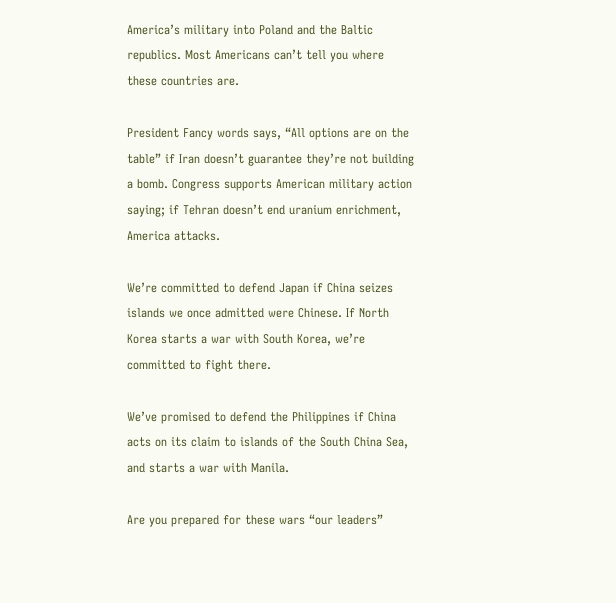America’s military into Poland and the Baltic republics. Most Americans can’t tell you where these countries are.

President Fancy words says, “All options are on the table” if Iran doesn’t guarantee they’re not building a bomb. Congress supports American military action saying; if Tehran doesn’t end uranium enrichment, America attacks.

We’re committed to defend Japan if China seizes islands we once admitted were Chinese. If North Korea starts a war with South Korea, we’re committed to fight there.

We’ve promised to defend the Philippines if China acts on its claim to islands of the South China Sea, and starts a war with Manila.

Are you prepared for these wars “our leaders”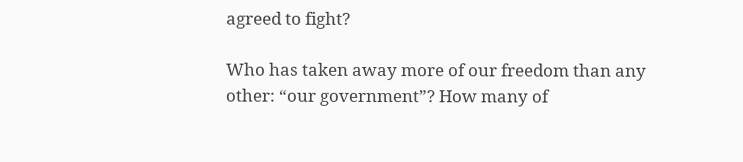agreed to fight?

Who has taken away more of our freedom than any other: “our government”? How many of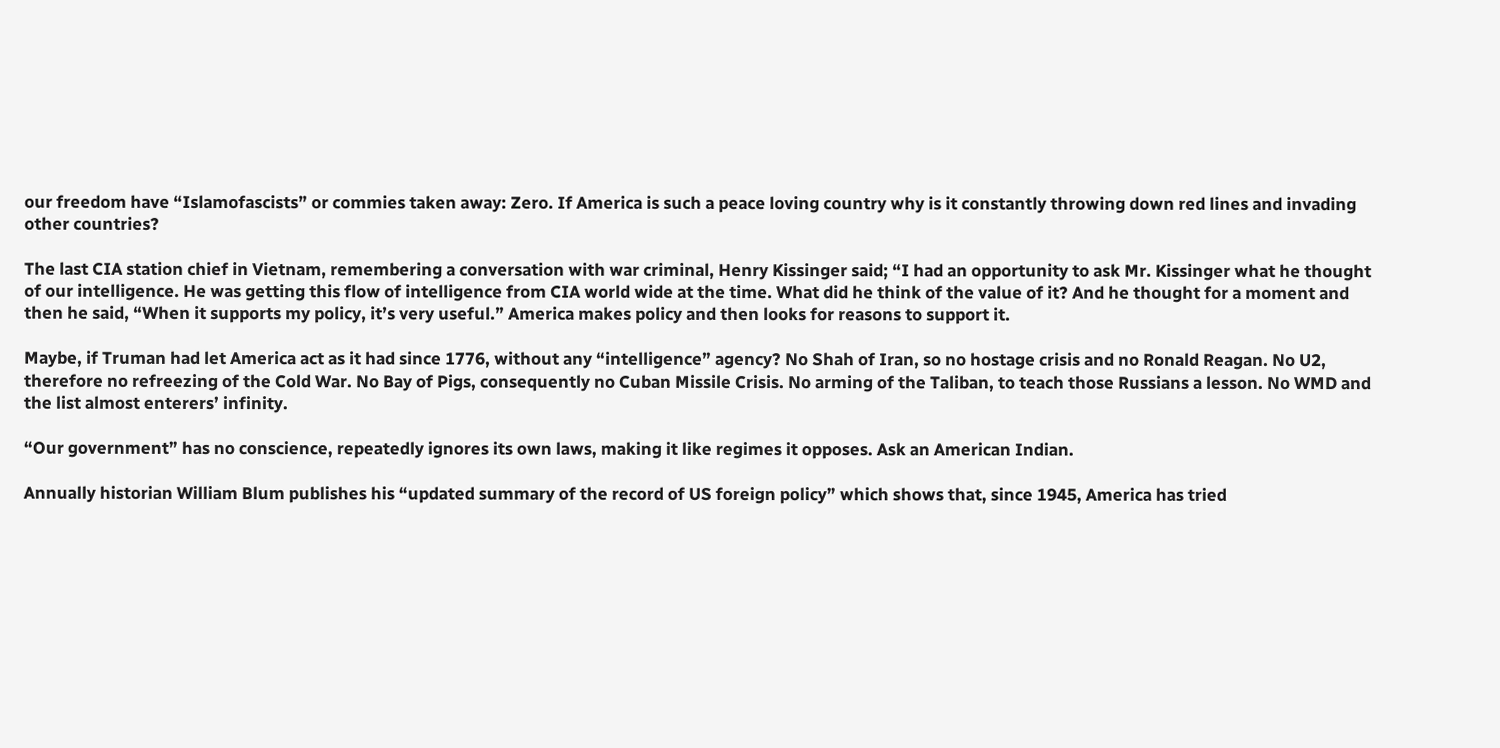our freedom have “Islamofascists” or commies taken away: Zero. If America is such a peace loving country why is it constantly throwing down red lines and invading other countries?

The last CIA station chief in Vietnam, remembering a conversation with war criminal, Henry Kissinger said; “I had an opportunity to ask Mr. Kissinger what he thought of our intelligence. He was getting this flow of intelligence from CIA world wide at the time. What did he think of the value of it? And he thought for a moment and then he said, “When it supports my policy, it’s very useful.” America makes policy and then looks for reasons to support it.

Maybe, if Truman had let America act as it had since 1776, without any “intelligence” agency? No Shah of Iran, so no hostage crisis and no Ronald Reagan. No U2, therefore no refreezing of the Cold War. No Bay of Pigs, consequently no Cuban Missile Crisis. No arming of the Taliban, to teach those Russians a lesson. No WMD and the list almost enterers’ infinity.

“Our government” has no conscience, repeatedly ignores its own laws, making it like regimes it opposes. Ask an American Indian.

Annually historian William Blum publishes his “updated summary of the record of US foreign policy” which shows that, since 1945, America has tried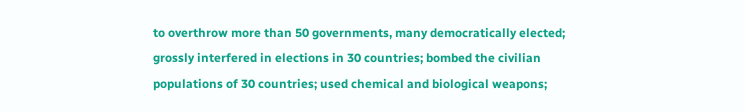to overthrow more than 50 governments, many democratically elected; grossly interfered in elections in 30 countries; bombed the civilian populations of 30 countries; used chemical and biological weapons;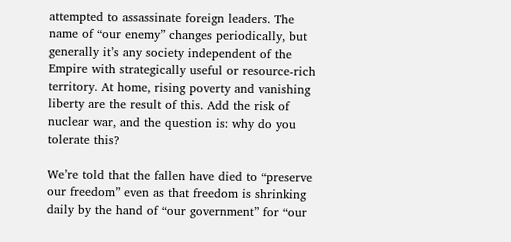attempted to assassinate foreign leaders. The name of “our enemy” changes periodically, but generally it’s any society independent of the Empire with strategically useful or resource-rich territory. At home, rising poverty and vanishing liberty are the result of this. Add the risk of nuclear war, and the question is: why do you tolerate this?

We’re told that the fallen have died to “preserve our freedom” even as that freedom is shrinking daily by the hand of “our government” for “our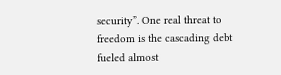security”. One real threat to freedom is the cascading debt fueled almost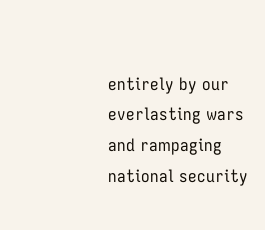entirely by our everlasting wars and rampaging national security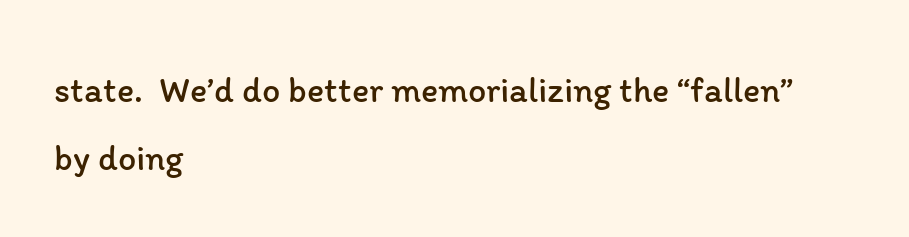state.  We’d do better memorializing the “fallen” by doing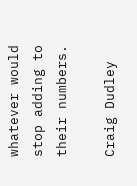whatever would stop adding to their numbers.

Craig Dudley